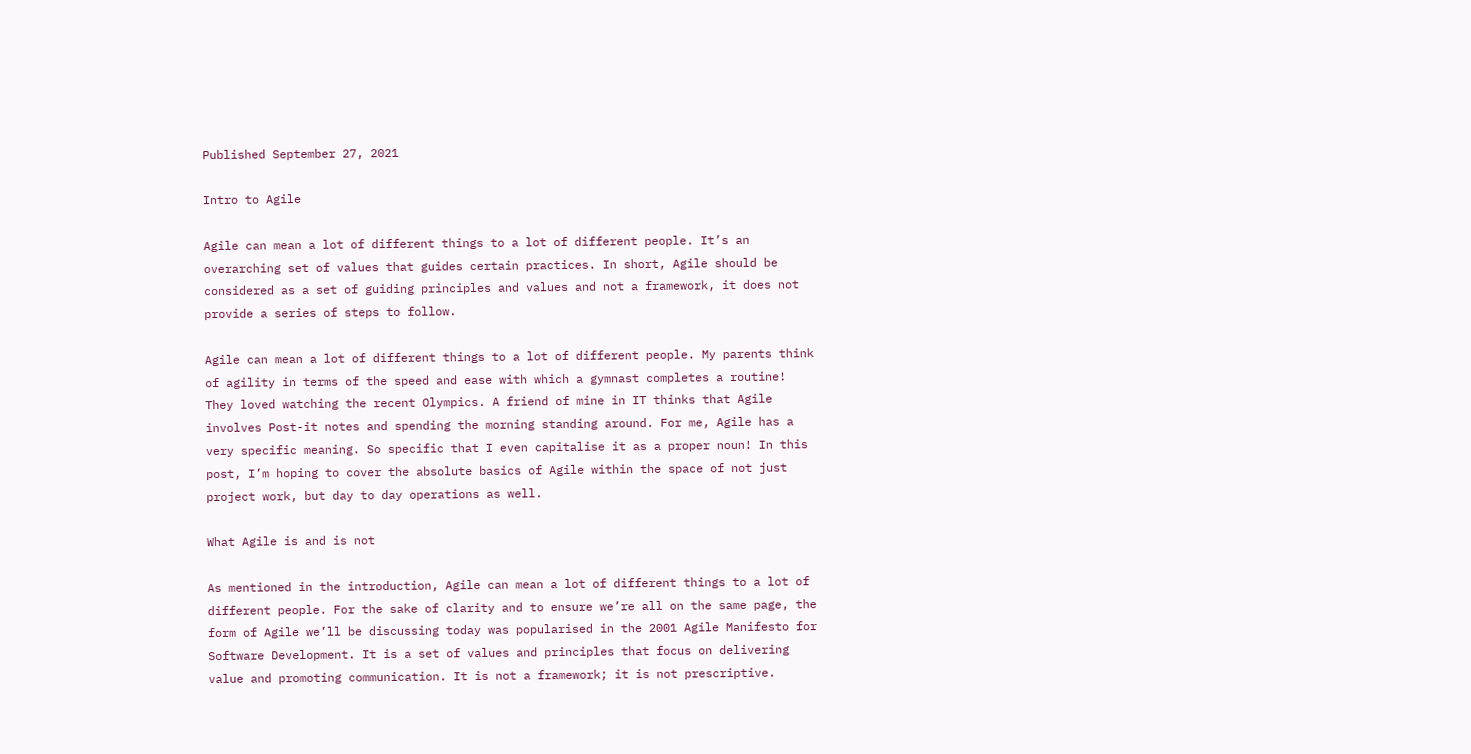Published September 27, 2021

Intro to Agile

Agile can mean a lot of different things to a lot of different people. It’s an overarching set of values that guides certain practices. In short, Agile should be considered as a set of guiding principles and values and not a framework, it does not provide a series of steps to follow.

Agile can mean a lot of different things to a lot of different people. My parents think of agility in terms of the speed and ease with which a gymnast completes a routine! They loved watching the recent Olympics. A friend of mine in IT thinks that Agile involves Post-it notes and spending the morning standing around. For me, Agile has a very specific meaning. So specific that I even capitalise it as a proper noun! In this post, I’m hoping to cover the absolute basics of Agile within the space of not just project work, but day to day operations as well.

What Agile is and is not

As mentioned in the introduction, Agile can mean a lot of different things to a lot of different people. For the sake of clarity and to ensure we’re all on the same page, the form of Agile we’ll be discussing today was popularised in the 2001 Agile Manifesto for Software Development. It is a set of values and principles that focus on delivering value and promoting communication. It is not a framework; it is not prescriptive.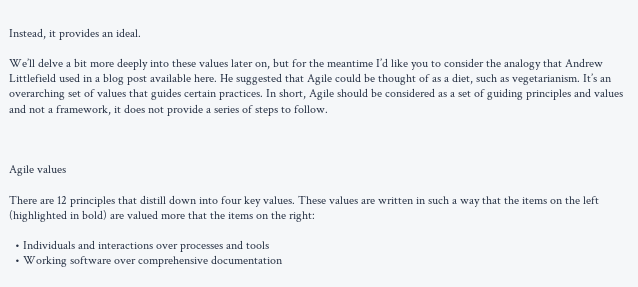Instead, it provides an ideal.

We’ll delve a bit more deeply into these values later on, but for the meantime I’d like you to consider the analogy that Andrew Littlefield used in a blog post available here. He suggested that Agile could be thought of as a diet, such as vegetarianism. It’s an overarching set of values that guides certain practices. In short, Agile should be considered as a set of guiding principles and values and not a framework, it does not provide a series of steps to follow.



Agile values

There are 12 principles that distill down into four key values. These values are written in such a way that the items on the left (highlighted in bold) are valued more that the items on the right:

  • Individuals and interactions over processes and tools
  • Working software over comprehensive documentation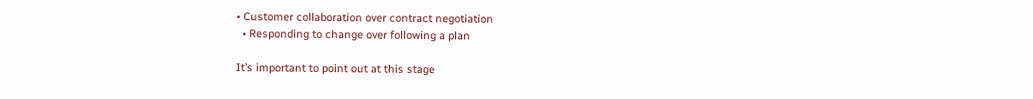• Customer collaboration over contract negotiation
  • Responding to change over following a plan

It’s important to point out at this stage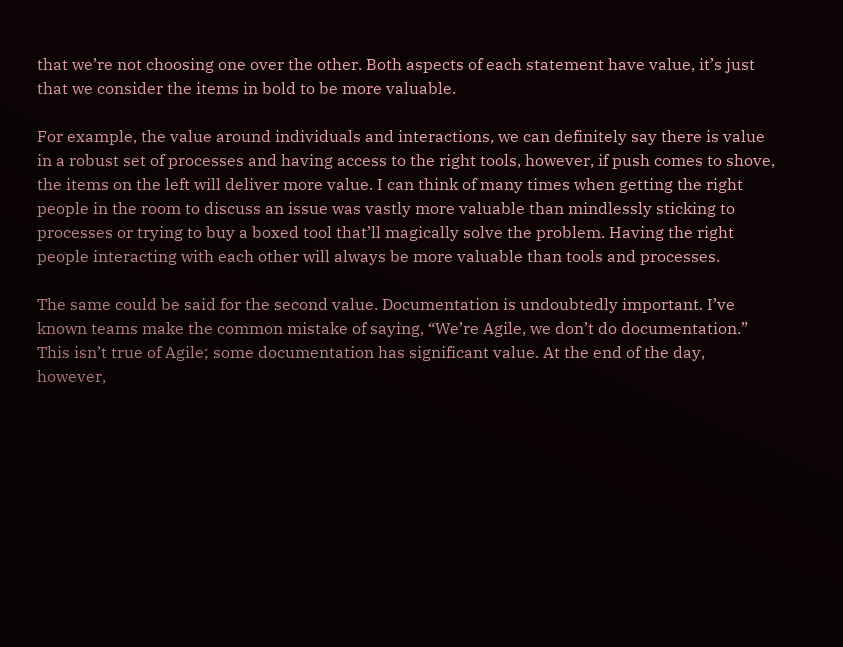that we’re not choosing one over the other. Both aspects of each statement have value, it’s just that we consider the items in bold to be more valuable.

For example, the value around individuals and interactions, we can definitely say there is value in a robust set of processes and having access to the right tools, however, if push comes to shove, the items on the left will deliver more value. I can think of many times when getting the right people in the room to discuss an issue was vastly more valuable than mindlessly sticking to processes or trying to buy a boxed tool that’ll magically solve the problem. Having the right people interacting with each other will always be more valuable than tools and processes.

The same could be said for the second value. Documentation is undoubtedly important. I’ve known teams make the common mistake of saying, “We’re Agile, we don’t do documentation.” This isn’t true of Agile; some documentation has significant value. At the end of the day, however,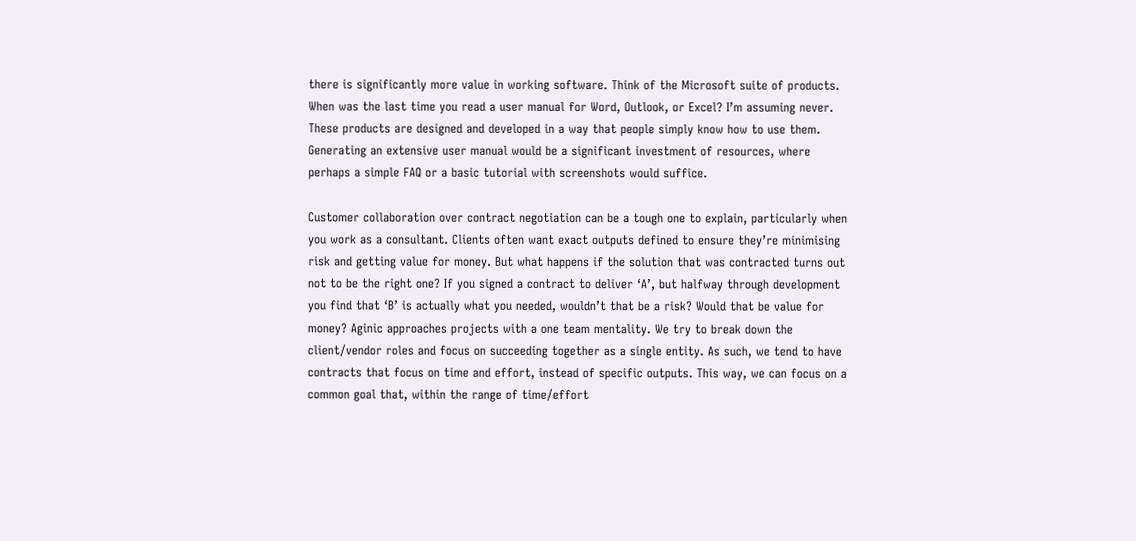there is significantly more value in working software. Think of the Microsoft suite of products. When was the last time you read a user manual for Word, Outlook, or Excel? I’m assuming never. These products are designed and developed in a way that people simply know how to use them. Generating an extensive user manual would be a significant investment of resources, where perhaps a simple FAQ or a basic tutorial with screenshots would suffice.

Customer collaboration over contract negotiation can be a tough one to explain, particularly when you work as a consultant. Clients often want exact outputs defined to ensure they’re minimising risk and getting value for money. But what happens if the solution that was contracted turns out not to be the right one? If you signed a contract to deliver ‘A’, but halfway through development you find that ‘B’ is actually what you needed, wouldn’t that be a risk? Would that be value for money? Aginic approaches projects with a one team mentality. We try to break down the client/vendor roles and focus on succeeding together as a single entity. As such, we tend to have contracts that focus on time and effort, instead of specific outputs. This way, we can focus on a common goal that, within the range of time/effort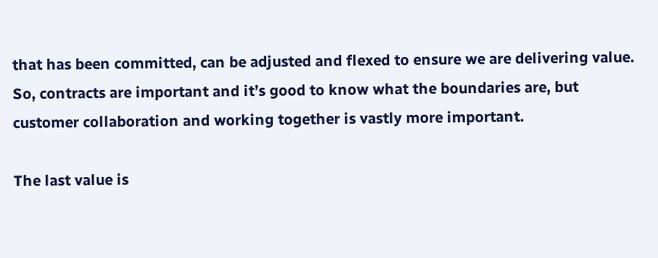that has been committed, can be adjusted and flexed to ensure we are delivering value. So, contracts are important and it’s good to know what the boundaries are, but customer collaboration and working together is vastly more important.

The last value is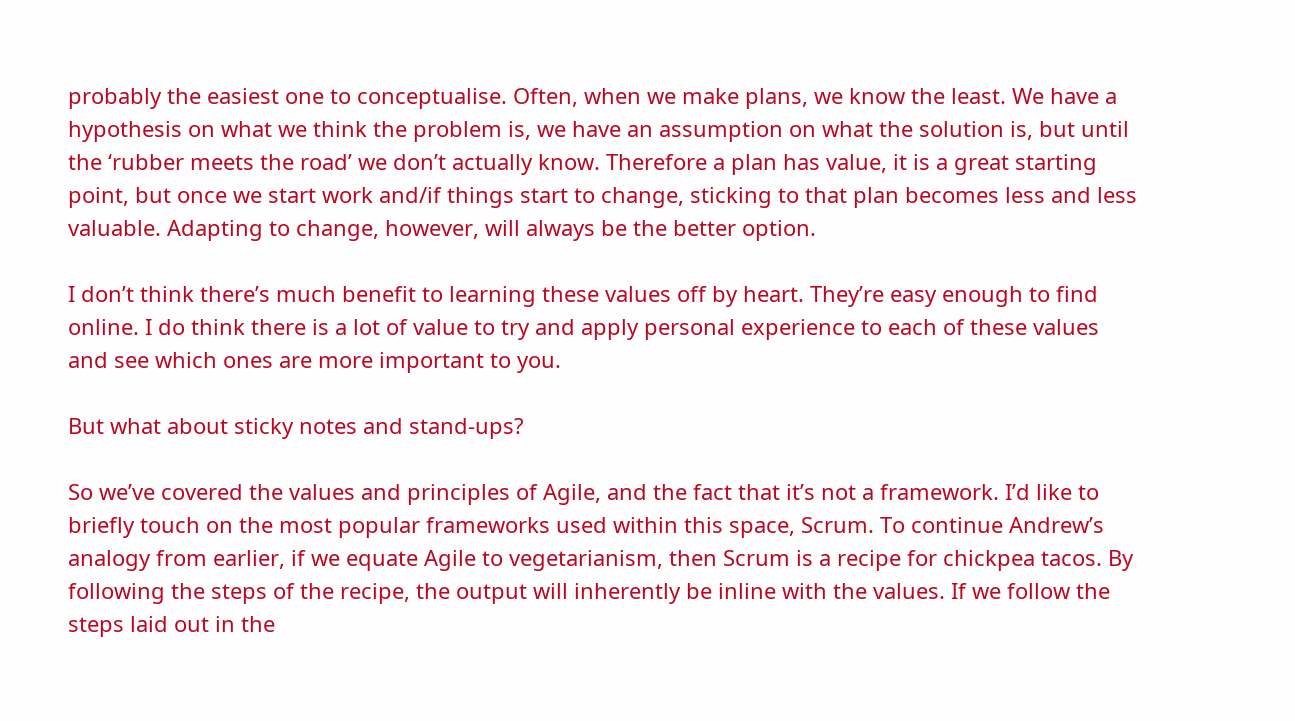probably the easiest one to conceptualise. Often, when we make plans, we know the least. We have a hypothesis on what we think the problem is, we have an assumption on what the solution is, but until the ‘rubber meets the road’ we don’t actually know. Therefore a plan has value, it is a great starting point, but once we start work and/if things start to change, sticking to that plan becomes less and less valuable. Adapting to change, however, will always be the better option.

I don’t think there’s much benefit to learning these values off by heart. They’re easy enough to find online. I do think there is a lot of value to try and apply personal experience to each of these values and see which ones are more important to you.

But what about sticky notes and stand-ups?

So we’ve covered the values and principles of Agile, and the fact that it’s not a framework. I’d like to briefly touch on the most popular frameworks used within this space, Scrum. To continue Andrew’s analogy from earlier, if we equate Agile to vegetarianism, then Scrum is a recipe for chickpea tacos. By following the steps of the recipe, the output will inherently be inline with the values. If we follow the steps laid out in the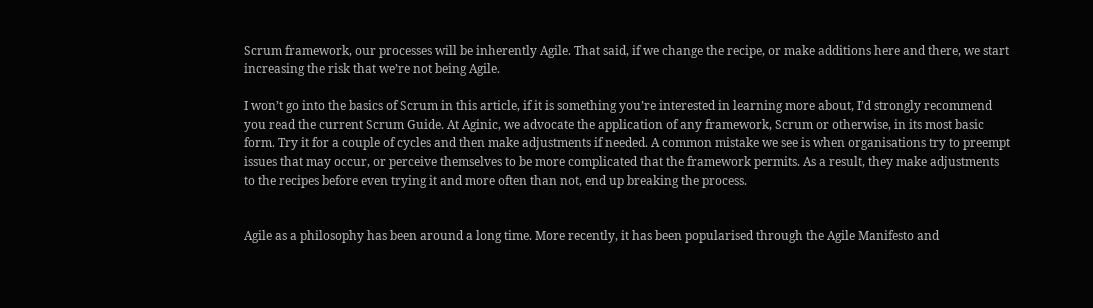Scrum framework, our processes will be inherently Agile. That said, if we change the recipe, or make additions here and there, we start increasing the risk that we’re not being Agile.

I won’t go into the basics of Scrum in this article, if it is something you’re interested in learning more about, I’d strongly recommend you read the current Scrum Guide. At Aginic, we advocate the application of any framework, Scrum or otherwise, in its most basic form. Try it for a couple of cycles and then make adjustments if needed. A common mistake we see is when organisations try to preempt issues that may occur, or perceive themselves to be more complicated that the framework permits. As a result, they make adjustments to the recipes before even trying it and more often than not, end up breaking the process.


Agile as a philosophy has been around a long time. More recently, it has been popularised through the Agile Manifesto and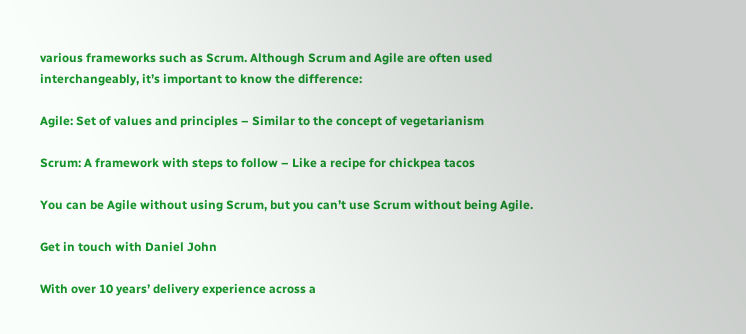various frameworks such as Scrum. Although Scrum and Agile are often used interchangeably, it’s important to know the difference:

Agile: Set of values and principles – Similar to the concept of vegetarianism

Scrum: A framework with steps to follow – Like a recipe for chickpea tacos

You can be Agile without using Scrum, but you can’t use Scrum without being Agile.

Get in touch with Daniel John

With over 10 years’ delivery experience across a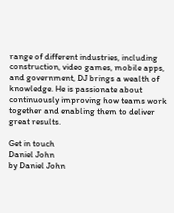range of different industries, including construction, video games, mobile apps, and government, DJ brings a wealth of knowledge. He is passionate about continuously improving how teams work together and enabling them to deliver great results.

Get in touch
Daniel John
by Daniel John